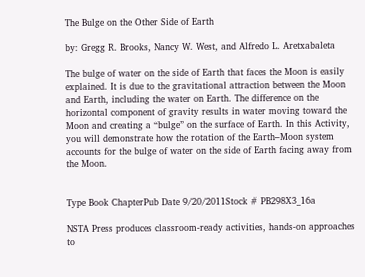The Bulge on the Other Side of Earth

by: Gregg R. Brooks, Nancy W. West, and Alfredo L. Aretxabaleta

The bulge of water on the side of Earth that faces the Moon is easily explained. It is due to the gravitational attraction between the Moon and Earth, including the water on Earth. The difference on the horizontal component of gravity results in water moving toward the Moon and creating a “bulge” on the surface of Earth. In this Activity, you will demonstrate how the rotation of the Earth–Moon system accounts for the bulge of water on the side of Earth facing away from the Moon.


Type Book ChapterPub Date 9/20/2011Stock # PB298X3_16a

NSTA Press produces classroom-ready activities, hands-on approaches to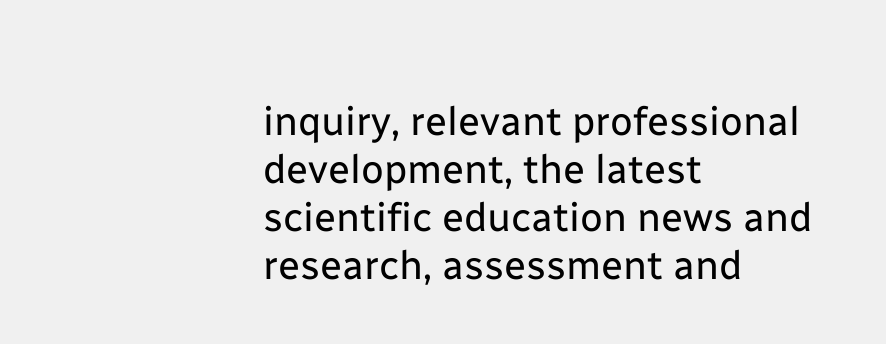inquiry, relevant professional development, the latest scientific education news and research, assessment and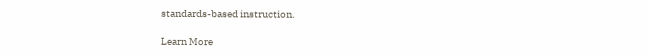standards-based instruction.

Learn More